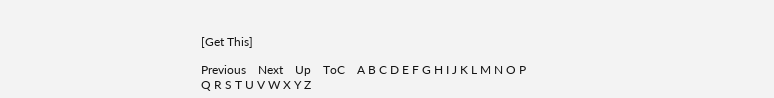[Get This]

Previous    Next    Up    ToC    A B C D E F G H I J K L M N O P Q R S T U V W X Y Z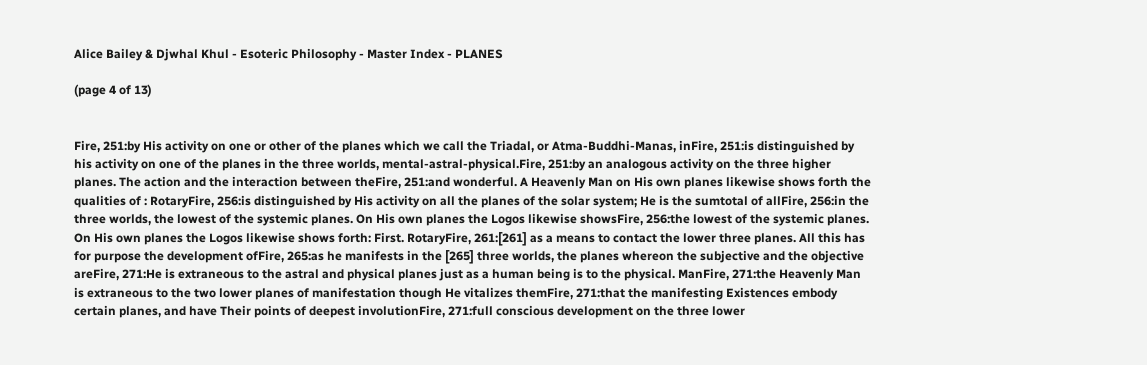Alice Bailey & Djwhal Khul - Esoteric Philosophy - Master Index - PLANES

(page 4 of 13)


Fire, 251:by His activity on one or other of the planes which we call the Triadal, or Atma-Buddhi-Manas, inFire, 251:is distinguished by his activity on one of the planes in the three worlds, mental-astral-physical.Fire, 251:by an analogous activity on the three higher planes. The action and the interaction between theFire, 251:and wonderful. A Heavenly Man on His own planes likewise shows forth the qualities of : RotaryFire, 256:is distinguished by His activity on all the planes of the solar system; He is the sumtotal of allFire, 256:in the three worlds, the lowest of the systemic planes. On His own planes the Logos likewise showsFire, 256:the lowest of the systemic planes. On His own planes the Logos likewise shows forth: First. RotaryFire, 261:[261] as a means to contact the lower three planes. All this has for purpose the development ofFire, 265:as he manifests in the [265] three worlds, the planes whereon the subjective and the objective areFire, 271:He is extraneous to the astral and physical planes just as a human being is to the physical. ManFire, 271:the Heavenly Man is extraneous to the two lower planes of manifestation though He vitalizes themFire, 271:that the manifesting Existences embody certain planes, and have Their points of deepest involutionFire, 271:full conscious development on the three lower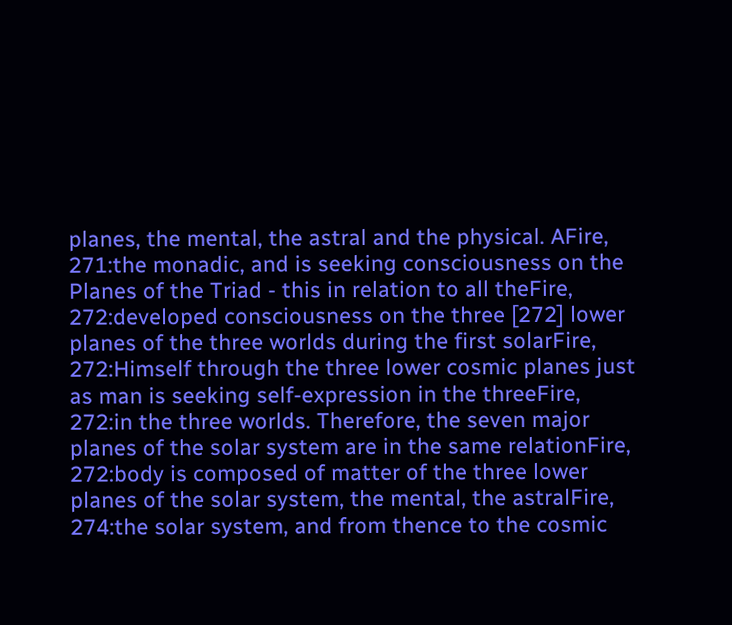planes, the mental, the astral and the physical. AFire, 271:the monadic, and is seeking consciousness on the Planes of the Triad - this in relation to all theFire, 272:developed consciousness on the three [272] lower planes of the three worlds during the first solarFire, 272:Himself through the three lower cosmic planes just as man is seeking self-expression in the threeFire, 272:in the three worlds. Therefore, the seven major planes of the solar system are in the same relationFire, 272:body is composed of matter of the three lower planes of the solar system, the mental, the astralFire, 274:the solar system, and from thence to the cosmic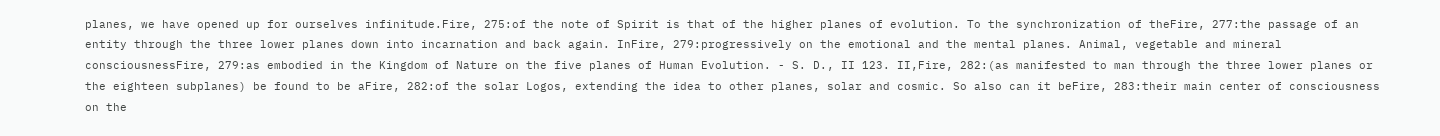planes, we have opened up for ourselves infinitude.Fire, 275:of the note of Spirit is that of the higher planes of evolution. To the synchronization of theFire, 277:the passage of an entity through the three lower planes down into incarnation and back again. InFire, 279:progressively on the emotional and the mental planes. Animal, vegetable and mineral consciousnessFire, 279:as embodied in the Kingdom of Nature on the five planes of Human Evolution. - S. D., II 123. II,Fire, 282:(as manifested to man through the three lower planes or the eighteen subplanes) be found to be aFire, 282:of the solar Logos, extending the idea to other planes, solar and cosmic. So also can it beFire, 283:their main center of consciousness on the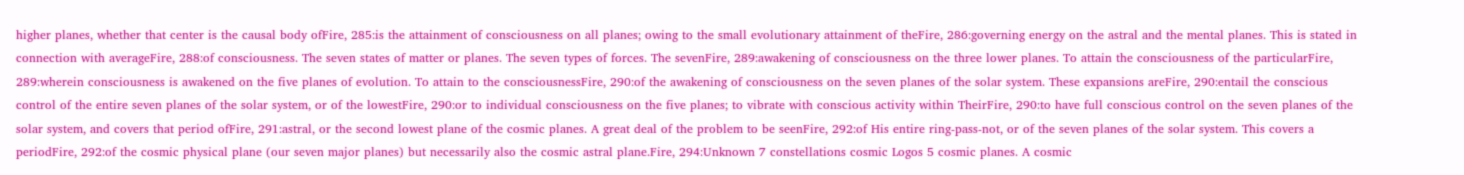higher planes, whether that center is the causal body ofFire, 285:is the attainment of consciousness on all planes; owing to the small evolutionary attainment of theFire, 286:governing energy on the astral and the mental planes. This is stated in connection with averageFire, 288:of consciousness. The seven states of matter or planes. The seven types of forces. The sevenFire, 289:awakening of consciousness on the three lower planes. To attain the consciousness of the particularFire, 289:wherein consciousness is awakened on the five planes of evolution. To attain to the consciousnessFire, 290:of the awakening of consciousness on the seven planes of the solar system. These expansions areFire, 290:entail the conscious control of the entire seven planes of the solar system, or of the lowestFire, 290:or to individual consciousness on the five planes; to vibrate with conscious activity within TheirFire, 290:to have full conscious control on the seven planes of the solar system, and covers that period ofFire, 291:astral, or the second lowest plane of the cosmic planes. A great deal of the problem to be seenFire, 292:of His entire ring-pass-not, or of the seven planes of the solar system. This covers a periodFire, 292:of the cosmic physical plane (our seven major planes) but necessarily also the cosmic astral plane.Fire, 294:Unknown 7 constellations cosmic Logos 5 cosmic planes. A cosmic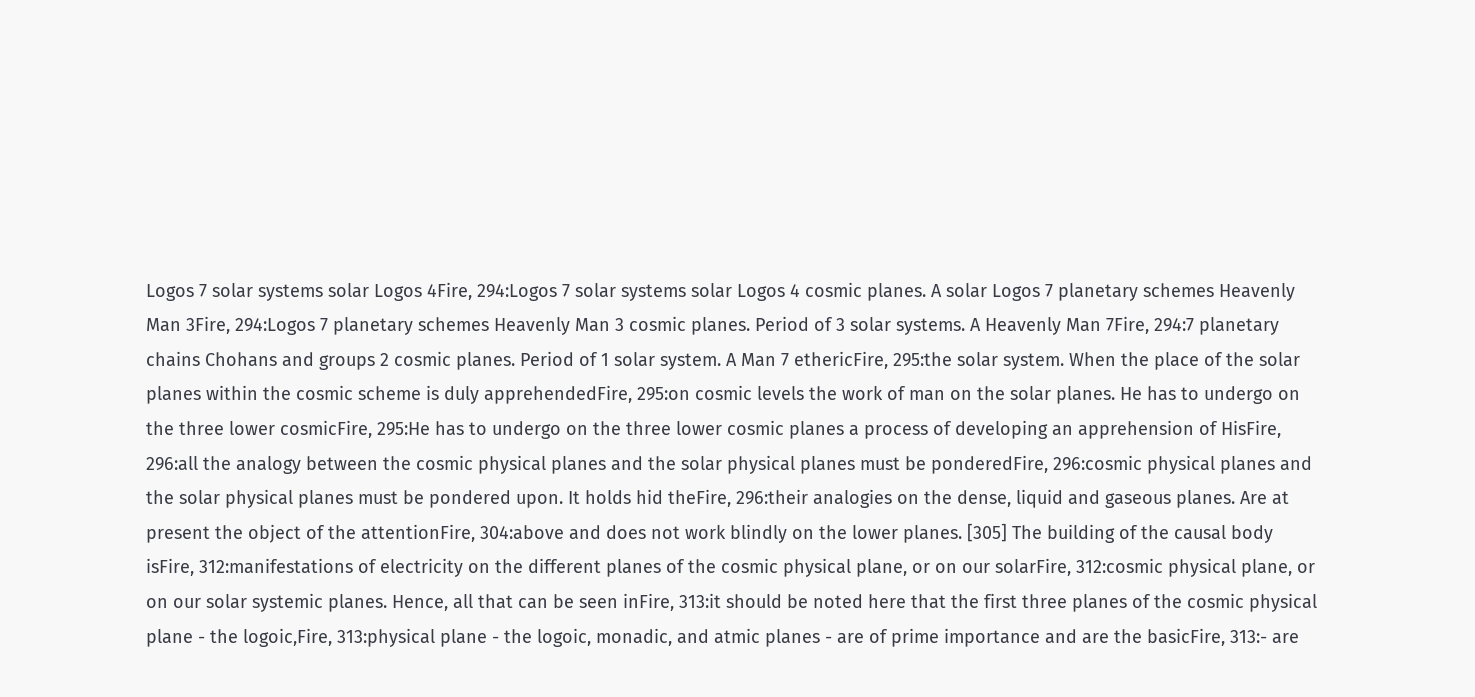Logos 7 solar systems solar Logos 4Fire, 294:Logos 7 solar systems solar Logos 4 cosmic planes. A solar Logos 7 planetary schemes Heavenly Man 3Fire, 294:Logos 7 planetary schemes Heavenly Man 3 cosmic planes. Period of 3 solar systems. A Heavenly Man 7Fire, 294:7 planetary chains Chohans and groups 2 cosmic planes. Period of 1 solar system. A Man 7 ethericFire, 295:the solar system. When the place of the solar planes within the cosmic scheme is duly apprehendedFire, 295:on cosmic levels the work of man on the solar planes. He has to undergo on the three lower cosmicFire, 295:He has to undergo on the three lower cosmic planes a process of developing an apprehension of HisFire, 296:all the analogy between the cosmic physical planes and the solar physical planes must be ponderedFire, 296:cosmic physical planes and the solar physical planes must be pondered upon. It holds hid theFire, 296:their analogies on the dense, liquid and gaseous planes. Are at present the object of the attentionFire, 304:above and does not work blindly on the lower planes. [305] The building of the causal body isFire, 312:manifestations of electricity on the different planes of the cosmic physical plane, or on our solarFire, 312:cosmic physical plane, or on our solar systemic planes. Hence, all that can be seen inFire, 313:it should be noted here that the first three planes of the cosmic physical plane - the logoic,Fire, 313:physical plane - the logoic, monadic, and atmic planes - are of prime importance and are the basicFire, 313:- are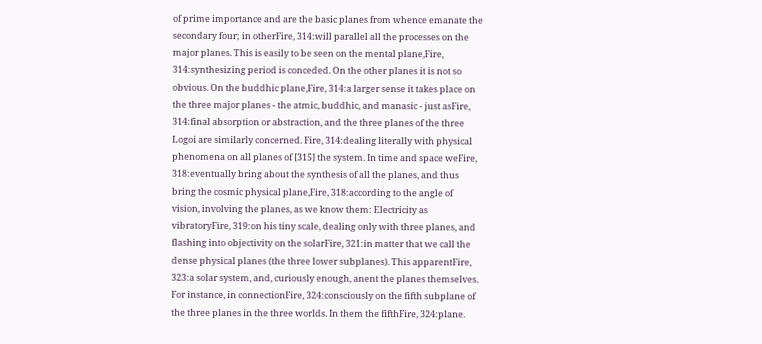of prime importance and are the basic planes from whence emanate the secondary four; in otherFire, 314:will parallel all the processes on the major planes. This is easily to be seen on the mental plane,Fire, 314:synthesizing period is conceded. On the other planes it is not so obvious. On the buddhic plane,Fire, 314:a larger sense it takes place on the three major planes - the atmic, buddhic, and manasic - just asFire, 314:final absorption or abstraction, and the three planes of the three Logoi are similarly concerned. Fire, 314:dealing literally with physical phenomena on all planes of [315] the system. In time and space weFire, 318:eventually bring about the synthesis of all the planes, and thus bring the cosmic physical plane,Fire, 318:according to the angle of vision, involving the planes, as we know them: Electricity as vibratoryFire, 319:on his tiny scale, dealing only with three planes, and flashing into objectivity on the solarFire, 321:in matter that we call the dense physical planes (the three lower subplanes). This apparentFire, 323:a solar system, and, curiously enough, anent the planes themselves. For instance, in connectionFire, 324:consciously on the fifth subplane of the three planes in the three worlds. In them the fifthFire, 324:plane.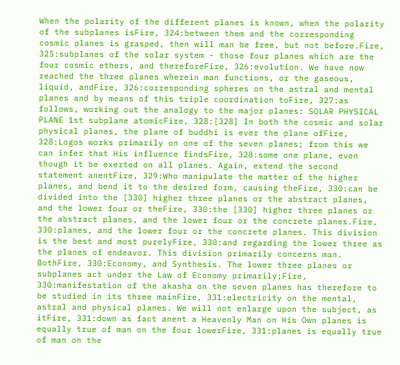When the polarity of the different planes is known, when the polarity of the subplanes isFire, 324:between them and the corresponding cosmic planes is grasped, then will man be free, but not before.Fire, 325:subplanes of the solar system - those four planes which are the four cosmic ethers, and thereforeFire, 326:evolution. We have now reached the three planes wherein man functions, or the gaseous, liquid, andFire, 326:corresponding spheres on the astral and mental planes and by means of this triple coordination toFire, 327:as follows, working out the analogy to the major planes: SOLAR PHYSICAL PLANE 1st subplane atomicFire, 328:[328] In both the cosmic and solar physical planes, the plane of buddhi is ever the plane ofFire, 328:Logos works primarily on one of the seven planes; from this we can infer that His influence findsFire, 328:some one plane, even though it be exerted on all planes. Again, extend the second statement anentFire, 329:Who manipulate the matter of the higher planes, and bend it to the desired form, causing theFire, 330:can be divided into the [330] higher three planes or the abstract planes, and the lower four or theFire, 330:the [330] higher three planes or the abstract planes, and the lower four or the concrete planes.Fire, 330:planes, and the lower four or the concrete planes. This division is the best and most purelyFire, 330:and regarding the lower three as the planes of endeavor. This division primarily concerns man. BothFire, 330:Economy, and Synthesis. The lower three planes or subplanes act under the Law of Economy primarily;Fire, 330:manifestation of the akasha on the seven planes has therefore to be studied in its three mainFire, 331:electricity on the mental, astral and physical planes. We will not enlarge upon the subject, as itFire, 331:down as fact anent a Heavenly Man on His Own planes is equally true of man on the four lowerFire, 331:planes is equally true of man on the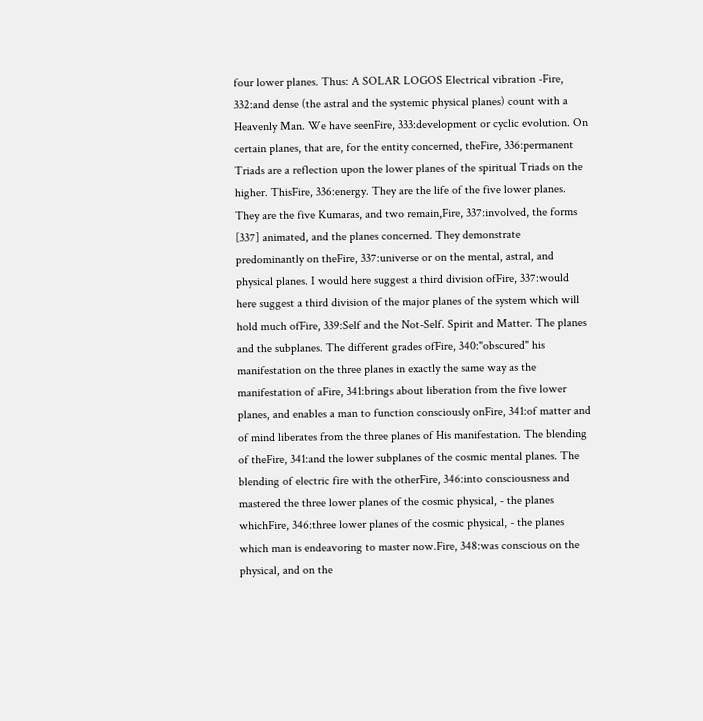four lower planes. Thus: A SOLAR LOGOS Electrical vibration -Fire, 332:and dense (the astral and the systemic physical planes) count with a Heavenly Man. We have seenFire, 333:development or cyclic evolution. On certain planes, that are, for the entity concerned, theFire, 336:permanent Triads are a reflection upon the lower planes of the spiritual Triads on the higher. ThisFire, 336:energy. They are the life of the five lower planes. They are the five Kumaras, and two remain,Fire, 337:involved, the forms [337] animated, and the planes concerned. They demonstrate predominantly on theFire, 337:universe or on the mental, astral, and physical planes. I would here suggest a third division ofFire, 337:would here suggest a third division of the major planes of the system which will hold much ofFire, 339:Self and the Not-Self. Spirit and Matter. The planes and the subplanes. The different grades ofFire, 340:"obscured" his manifestation on the three planes in exactly the same way as the manifestation of aFire, 341:brings about liberation from the five lower planes, and enables a man to function consciously onFire, 341:of matter and of mind liberates from the three planes of His manifestation. The blending of theFire, 341:and the lower subplanes of the cosmic mental planes. The blending of electric fire with the otherFire, 346:into consciousness and mastered the three lower planes of the cosmic physical, - the planes whichFire, 346:three lower planes of the cosmic physical, - the planes which man is endeavoring to master now.Fire, 348:was conscious on the physical, and on the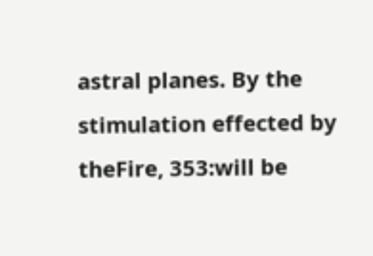astral planes. By the stimulation effected by theFire, 353:will be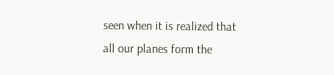seen when it is realized that all our planes form the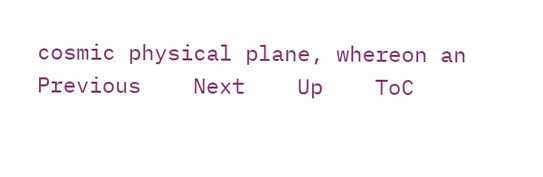cosmic physical plane, whereon an
Previous    Next    Up    ToC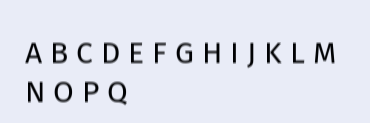A B C D E F G H I J K L M N O P Q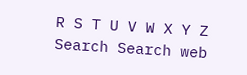R S T U V W X Y Z
Search Search web